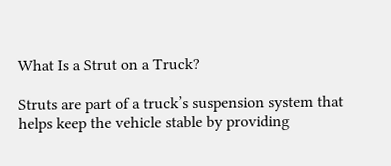What Is a Strut on a Truck?

Struts are part of a truck’s suspension system that helps keep the vehicle stable by providing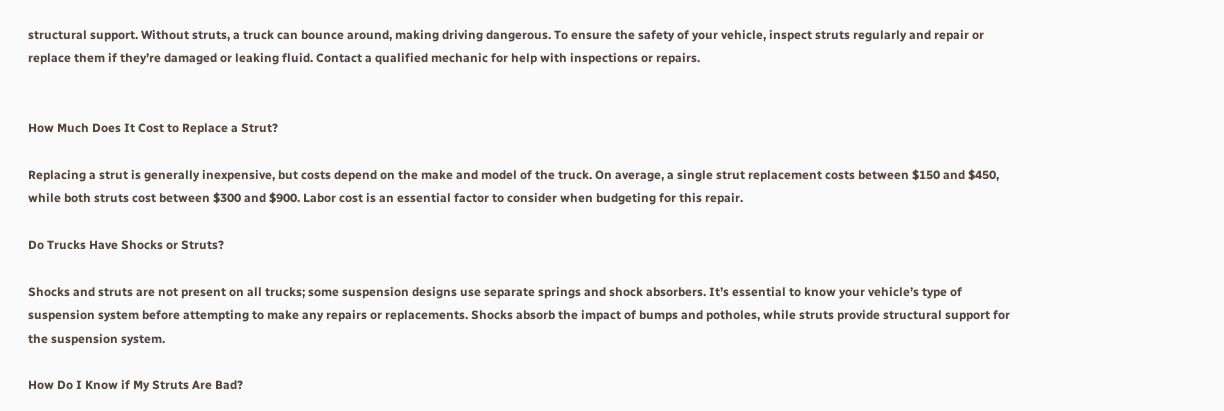structural support. Without struts, a truck can bounce around, making driving dangerous. To ensure the safety of your vehicle, inspect struts regularly and repair or replace them if they’re damaged or leaking fluid. Contact a qualified mechanic for help with inspections or repairs.


How Much Does It Cost to Replace a Strut?

Replacing a strut is generally inexpensive, but costs depend on the make and model of the truck. On average, a single strut replacement costs between $150 and $450, while both struts cost between $300 and $900. Labor cost is an essential factor to consider when budgeting for this repair.

Do Trucks Have Shocks or Struts?

Shocks and struts are not present on all trucks; some suspension designs use separate springs and shock absorbers. It’s essential to know your vehicle’s type of suspension system before attempting to make any repairs or replacements. Shocks absorb the impact of bumps and potholes, while struts provide structural support for the suspension system.

How Do I Know if My Struts Are Bad?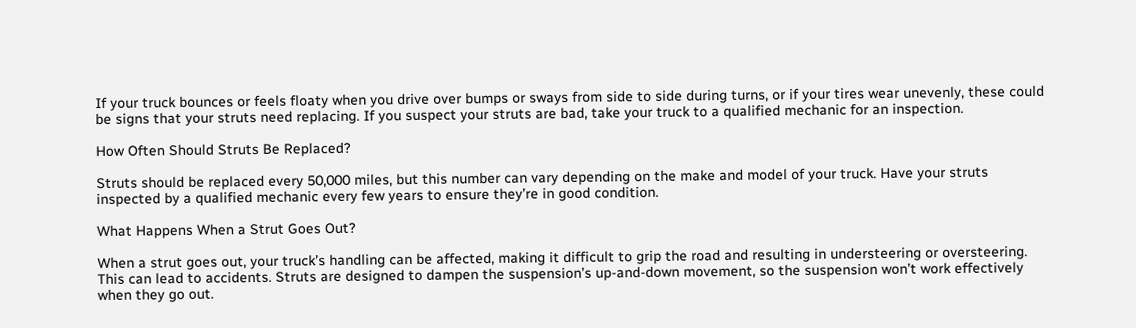If your truck bounces or feels floaty when you drive over bumps or sways from side to side during turns, or if your tires wear unevenly, these could be signs that your struts need replacing. If you suspect your struts are bad, take your truck to a qualified mechanic for an inspection.

How Often Should Struts Be Replaced?

Struts should be replaced every 50,000 miles, but this number can vary depending on the make and model of your truck. Have your struts inspected by a qualified mechanic every few years to ensure they’re in good condition.

What Happens When a Strut Goes Out?

When a strut goes out, your truck’s handling can be affected, making it difficult to grip the road and resulting in understeering or oversteering. This can lead to accidents. Struts are designed to dampen the suspension’s up-and-down movement, so the suspension won’t work effectively when they go out.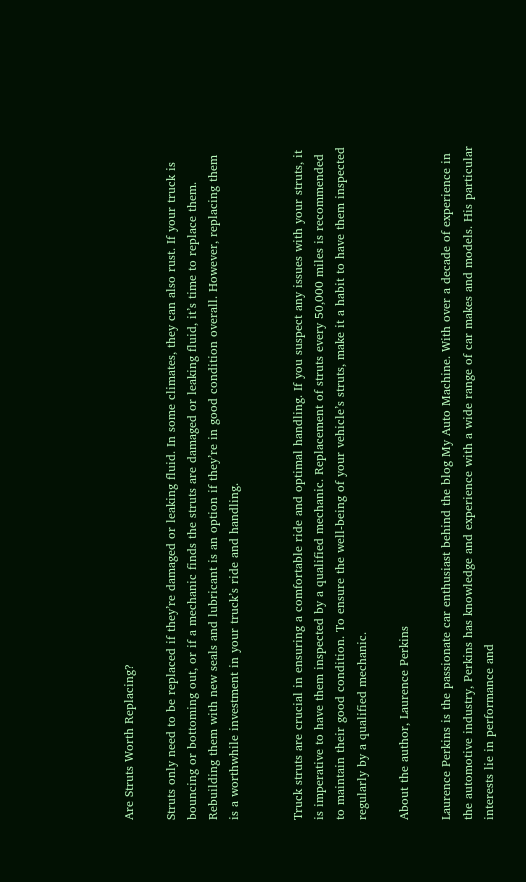Are Struts Worth Replacing?

Struts only need to be replaced if they’re damaged or leaking fluid. In some climates, they can also rust. If your truck is bouncing or bottoming out, or if a mechanic finds the struts are damaged or leaking fluid, it’s time to replace them. Rebuilding them with new seals and lubricant is an option if they’re in good condition overall. However, replacing them is a worthwhile investment in your truck’s ride and handling.


Truck struts are crucial in ensuring a comfortable ride and optimal handling. If you suspect any issues with your struts, it is imperative to have them inspected by a qualified mechanic. Replacement of struts every 50,000 miles is recommended to maintain their good condition. To ensure the well-being of your vehicle’s struts, make it a habit to have them inspected regularly by a qualified mechanic.

About the author, Laurence Perkins

Laurence Perkins is the passionate car enthusiast behind the blog My Auto Machine. With over a decade of experience in the automotive industry, Perkins has knowledge and experience with a wide range of car makes and models. His particular interests lie in performance and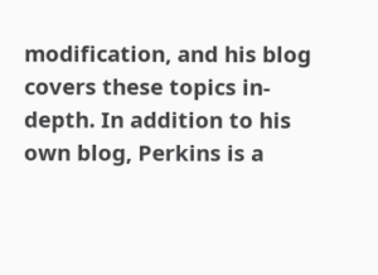modification, and his blog covers these topics in-depth. In addition to his own blog, Perkins is a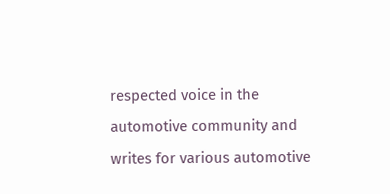respected voice in the automotive community and writes for various automotive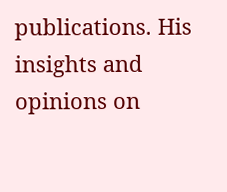publications. His insights and opinions on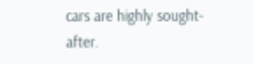cars are highly sought-after.